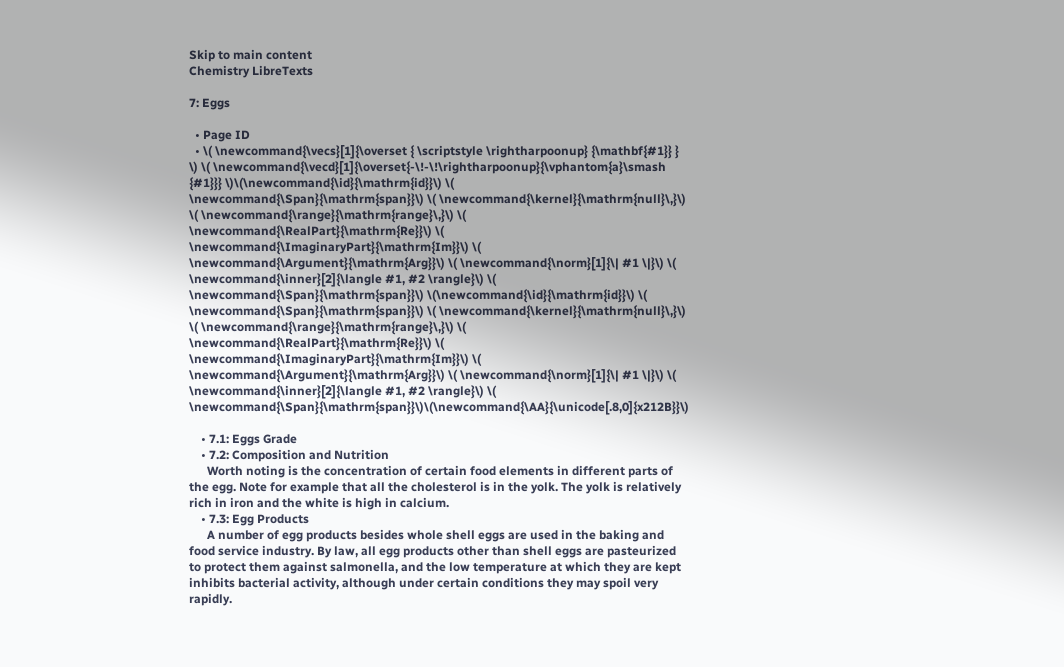Skip to main content
Chemistry LibreTexts

7: Eggs

  • Page ID
  • \( \newcommand{\vecs}[1]{\overset { \scriptstyle \rightharpoonup} {\mathbf{#1}} } \) \( \newcommand{\vecd}[1]{\overset{-\!-\!\rightharpoonup}{\vphantom{a}\smash {#1}}} \)\(\newcommand{\id}{\mathrm{id}}\) \( \newcommand{\Span}{\mathrm{span}}\) \( \newcommand{\kernel}{\mathrm{null}\,}\) \( \newcommand{\range}{\mathrm{range}\,}\) \( \newcommand{\RealPart}{\mathrm{Re}}\) \( \newcommand{\ImaginaryPart}{\mathrm{Im}}\) \( \newcommand{\Argument}{\mathrm{Arg}}\) \( \newcommand{\norm}[1]{\| #1 \|}\) \( \newcommand{\inner}[2]{\langle #1, #2 \rangle}\) \( \newcommand{\Span}{\mathrm{span}}\) \(\newcommand{\id}{\mathrm{id}}\) \( \newcommand{\Span}{\mathrm{span}}\) \( \newcommand{\kernel}{\mathrm{null}\,}\) \( \newcommand{\range}{\mathrm{range}\,}\) \( \newcommand{\RealPart}{\mathrm{Re}}\) \( \newcommand{\ImaginaryPart}{\mathrm{Im}}\) \( \newcommand{\Argument}{\mathrm{Arg}}\) \( \newcommand{\norm}[1]{\| #1 \|}\) \( \newcommand{\inner}[2]{\langle #1, #2 \rangle}\) \( \newcommand{\Span}{\mathrm{span}}\)\(\newcommand{\AA}{\unicode[.8,0]{x212B}}\)

    • 7.1: Eggs Grade
    • 7.2: Composition and Nutrition
      Worth noting is the concentration of certain food elements in different parts of the egg. Note for example that all the cholesterol is in the yolk. The yolk is relatively rich in iron and the white is high in calcium.
    • 7.3: Egg Products
      A number of egg products besides whole shell eggs are used in the baking and food service industry. By law, all egg products other than shell eggs are pasteurized to protect them against salmonella, and the low temperature at which they are kept inhibits bacterial activity, although under certain conditions they may spoil very rapidly.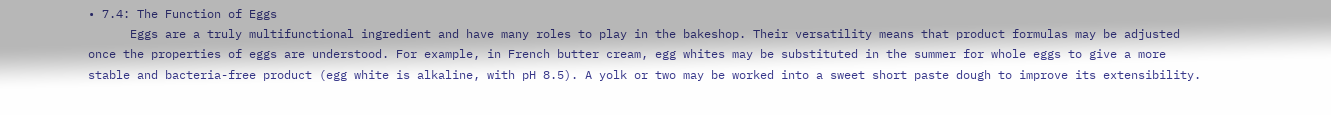• 7.4: The Function of Eggs
      Eggs are a truly multifunctional ingredient and have many roles to play in the bakeshop. Their versatility means that product formulas may be adjusted once the properties of eggs are understood. For example, in French butter cream, egg whites may be substituted in the summer for whole eggs to give a more stable and bacteria-free product (egg white is alkaline, with pH 8.5). A yolk or two may be worked into a sweet short paste dough to improve its extensibility.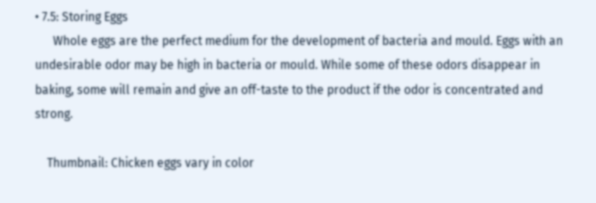• 7.5: Storing Eggs
      Whole eggs are the perfect medium for the development of bacteria and mould. Eggs with an undesirable odor may be high in bacteria or mould. While some of these odors disappear in baking, some will remain and give an off-taste to the product if the odor is concentrated and strong.

    Thumbnail: Chicken eggs vary in color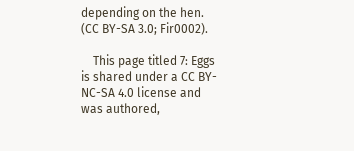depending on the hen. (CC BY-SA 3.0; Fir0002).

    This page titled 7: Eggs is shared under a CC BY-NC-SA 4.0 license and was authored,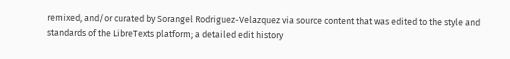remixed, and/or curated by Sorangel Rodriguez-Velazquez via source content that was edited to the style and standards of the LibreTexts platform; a detailed edit history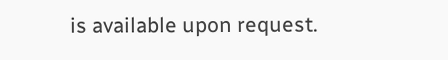is available upon request.